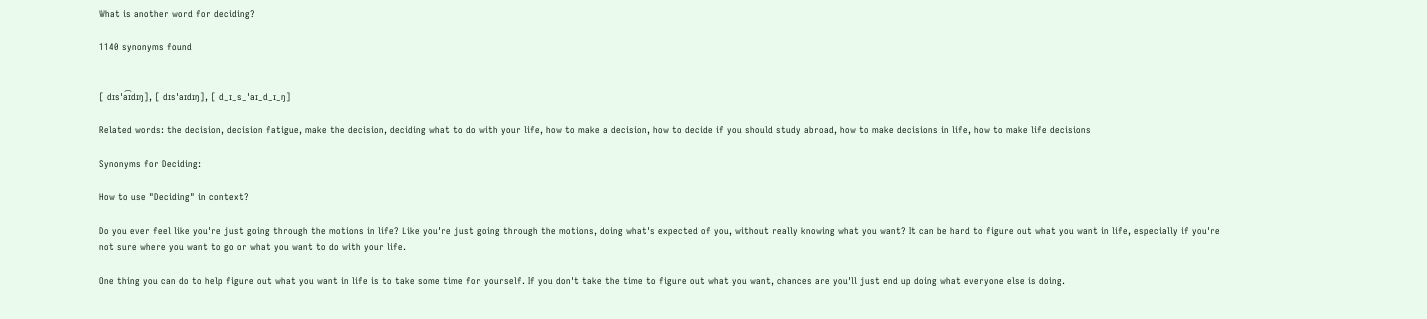What is another word for deciding?

1140 synonyms found


[ dɪsˈa͡ɪdɪŋ], [ dɪsˈaɪdɪŋ], [ d_ɪ_s_ˈaɪ_d_ɪ_ŋ]

Related words: the decision, decision fatigue, make the decision, deciding what to do with your life, how to make a decision, how to decide if you should study abroad, how to make decisions in life, how to make life decisions

Synonyms for Deciding:

How to use "Deciding" in context?

Do you ever feel like you're just going through the motions in life? Like you're just going through the motions, doing what's expected of you, without really knowing what you want? It can be hard to figure out what you want in life, especially if you're not sure where you want to go or what you want to do with your life.

One thing you can do to help figure out what you want in life is to take some time for yourself. If you don't take the time to figure out what you want, chances are you'll just end up doing what everyone else is doing.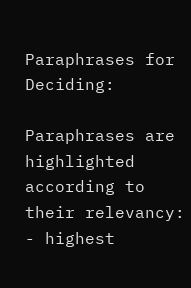Paraphrases for Deciding:

Paraphrases are highlighted according to their relevancy:
- highest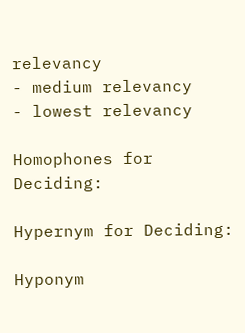relevancy
- medium relevancy
- lowest relevancy

Homophones for Deciding:

Hypernym for Deciding:

Hyponym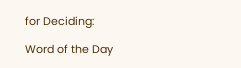for Deciding:

Word of the Day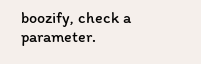boozify, check a parameter.